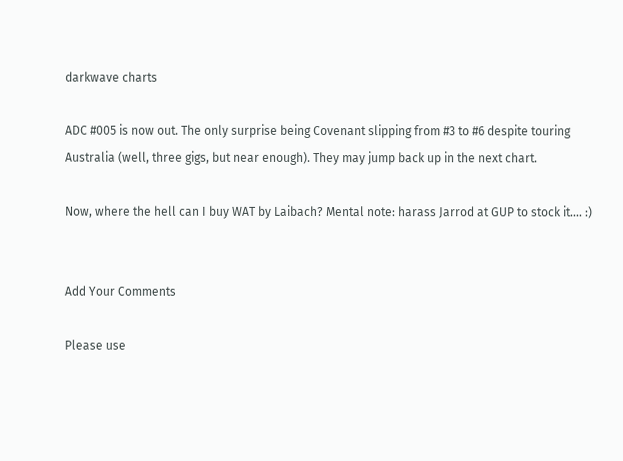darkwave charts

ADC #005 is now out. The only surprise being Covenant slipping from #3 to #6 despite touring Australia (well, three gigs, but near enough). They may jump back up in the next chart.

Now, where the hell can I buy WAT by Laibach? Mental note: harass Jarrod at GUP to stock it.... :)


Add Your Comments

Please use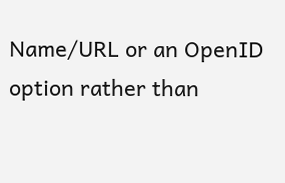Name/URL or an OpenID option rather than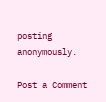posting anonymously.

Post a Comment